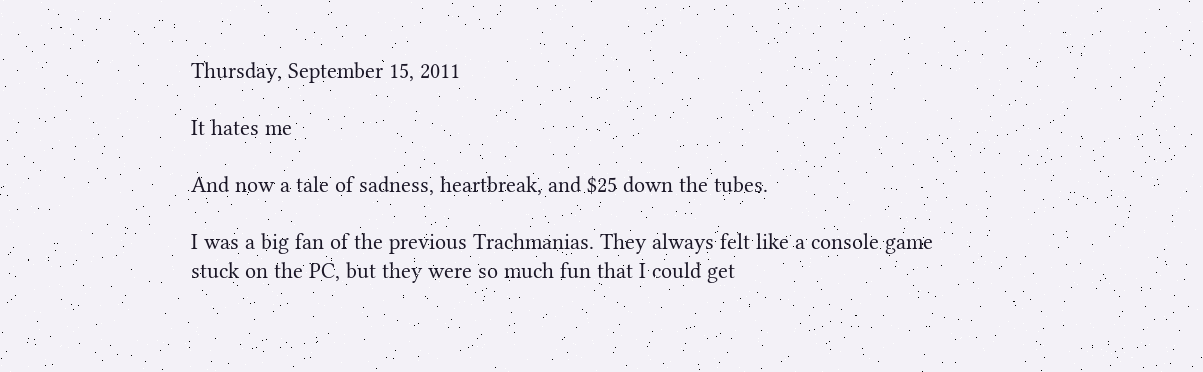Thursday, September 15, 2011

It hates me

And now a tale of sadness, heartbreak, and $25 down the tubes.

I was a big fan of the previous Trachmanias. They always felt like a console game stuck on the PC, but they were so much fun that I could get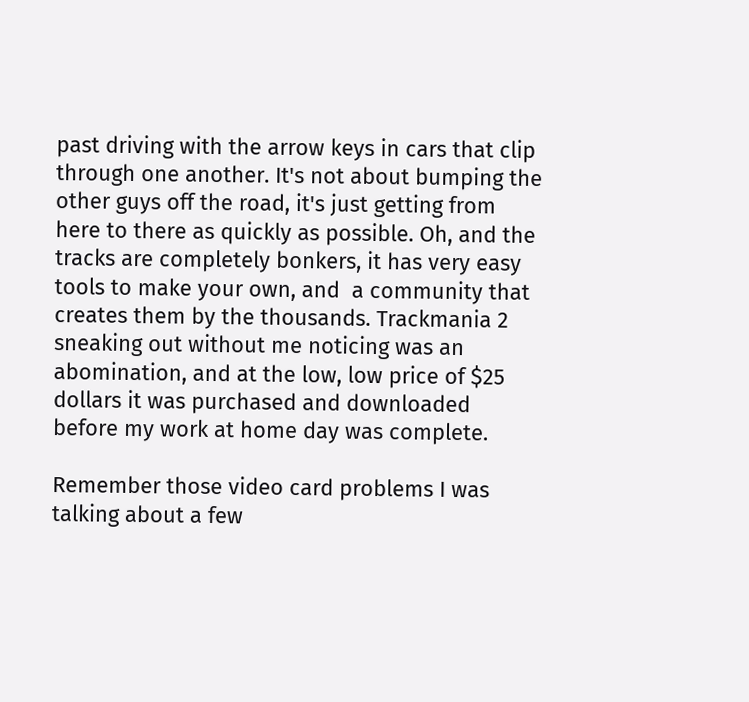past driving with the arrow keys in cars that clip through one another. It's not about bumping the other guys off the road, it's just getting from here to there as quickly as possible. Oh, and the tracks are completely bonkers, it has very easy tools to make your own, and  a community that creates them by the thousands. Trackmania 2 sneaking out without me noticing was an abomination, and at the low, low price of $25 dollars it was purchased and downloaded before my work at home day was complete.

Remember those video card problems I was talking about a few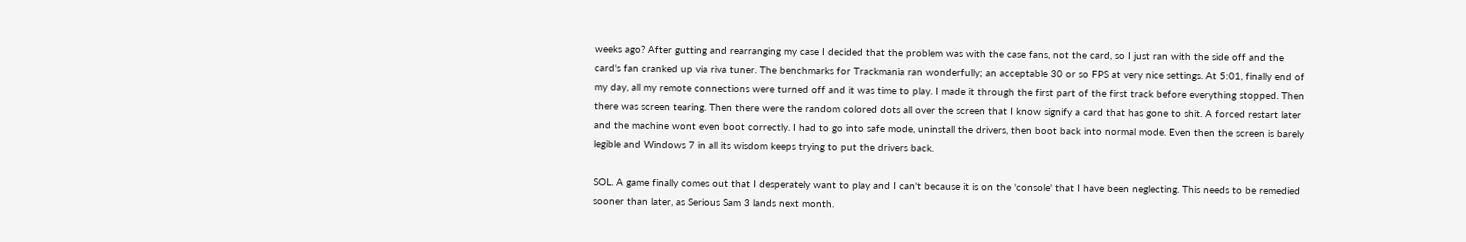weeks ago? After gutting and rearranging my case I decided that the problem was with the case fans, not the card, so I just ran with the side off and the card's fan cranked up via riva tuner. The benchmarks for Trackmania ran wonderfully; an acceptable 30 or so FPS at very nice settings. At 5:01, finally end of my day, all my remote connections were turned off and it was time to play. I made it through the first part of the first track before everything stopped. Then there was screen tearing. Then there were the random colored dots all over the screen that I know signify a card that has gone to shit. A forced restart later and the machine wont even boot correctly. I had to go into safe mode, uninstall the drivers, then boot back into normal mode. Even then the screen is barely legible and Windows 7 in all its wisdom keeps trying to put the drivers back.

SOL. A game finally comes out that I desperately want to play and I can't because it is on the 'console' that I have been neglecting. This needs to be remedied sooner than later, as Serious Sam 3 lands next month.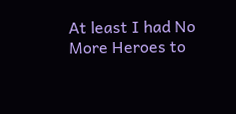At least I had No More Heroes to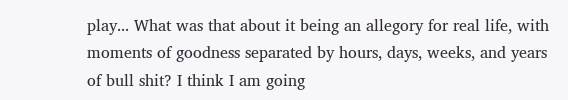play... What was that about it being an allegory for real life, with moments of goodness separated by hours, days, weeks, and years of bull shit? I think I am going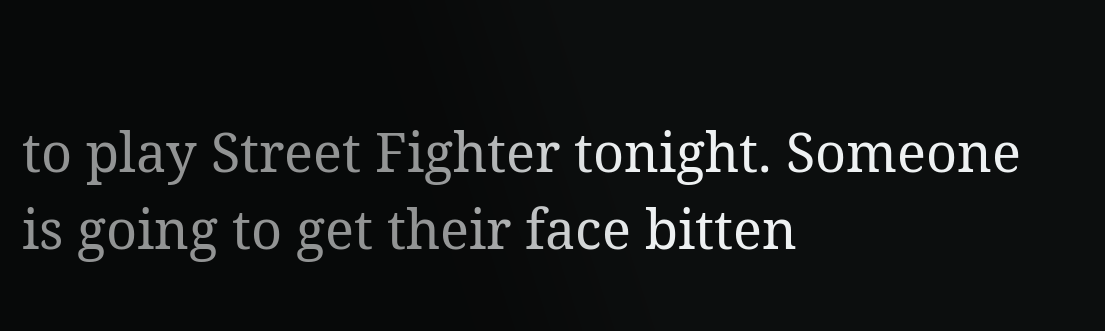to play Street Fighter tonight. Someone is going to get their face bitten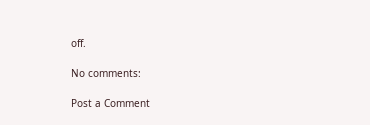off.

No comments:

Post a Comment